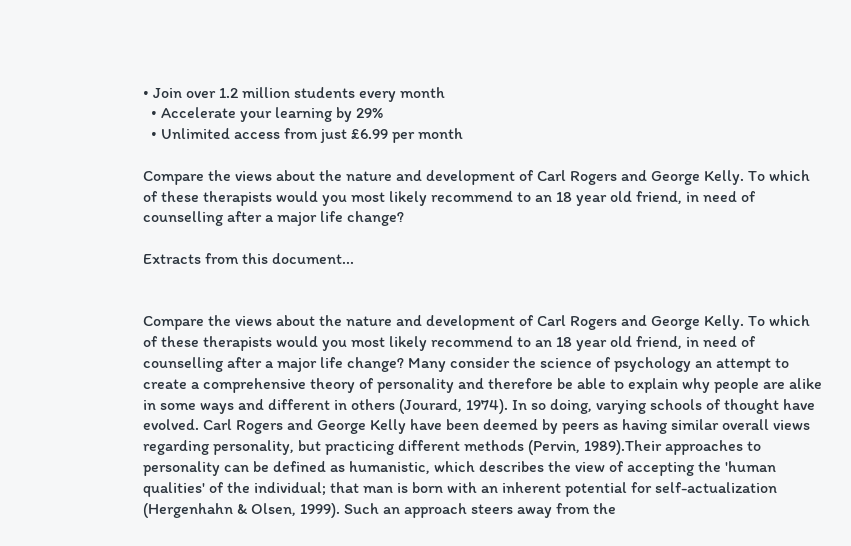• Join over 1.2 million students every month
  • Accelerate your learning by 29%
  • Unlimited access from just £6.99 per month

Compare the views about the nature and development of Carl Rogers and George Kelly. To which of these therapists would you most likely recommend to an 18 year old friend, in need of counselling after a major life change?

Extracts from this document...


Compare the views about the nature and development of Carl Rogers and George Kelly. To which of these therapists would you most likely recommend to an 18 year old friend, in need of counselling after a major life change? Many consider the science of psychology an attempt to create a comprehensive theory of personality and therefore be able to explain why people are alike in some ways and different in others (Jourard, 1974). In so doing, varying schools of thought have evolved. Carl Rogers and George Kelly have been deemed by peers as having similar overall views regarding personality, but practicing different methods (Pervin, 1989).Their approaches to personality can be defined as humanistic, which describes the view of accepting the 'human qualities' of the individual; that man is born with an inherent potential for self-actualization (Hergenhahn & Olsen, 1999). Such an approach steers away from the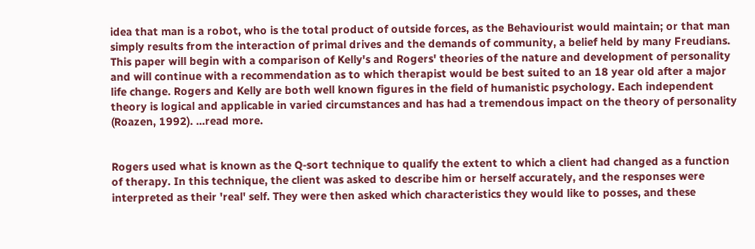idea that man is a robot, who is the total product of outside forces, as the Behaviourist would maintain; or that man simply results from the interaction of primal drives and the demands of community, a belief held by many Freudians. This paper will begin with a comparison of Kelly's and Rogers' theories of the nature and development of personality and will continue with a recommendation as to which therapist would be best suited to an 18 year old after a major life change. Rogers and Kelly are both well known figures in the field of humanistic psychology. Each independent theory is logical and applicable in varied circumstances and has had a tremendous impact on the theory of personality (Roazen, 1992). ...read more.


Rogers used what is known as the Q-sort technique to qualify the extent to which a client had changed as a function of therapy. In this technique, the client was asked to describe him or herself accurately, and the responses were interpreted as their 'real' self. They were then asked which characteristics they would like to posses, and these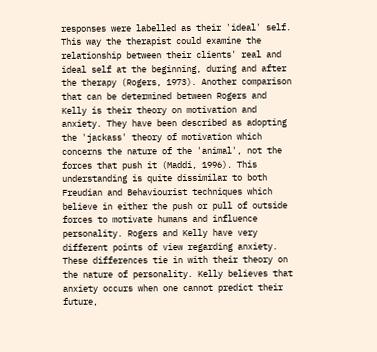responses were labelled as their 'ideal' self. This way the therapist could examine the relationship between their clients' real and ideal self at the beginning, during and after the therapy (Rogers, 1973). Another comparison that can be determined between Rogers and Kelly is their theory on motivation and anxiety. They have been described as adopting the 'jackass' theory of motivation which concerns the nature of the 'animal', not the forces that push it (Maddi, 1996). This understanding is quite dissimilar to both Freudian and Behaviourist techniques which believe in either the push or pull of outside forces to motivate humans and influence personality. Rogers and Kelly have very different points of view regarding anxiety. These differences tie in with their theory on the nature of personality. Kelly believes that anxiety occurs when one cannot predict their future,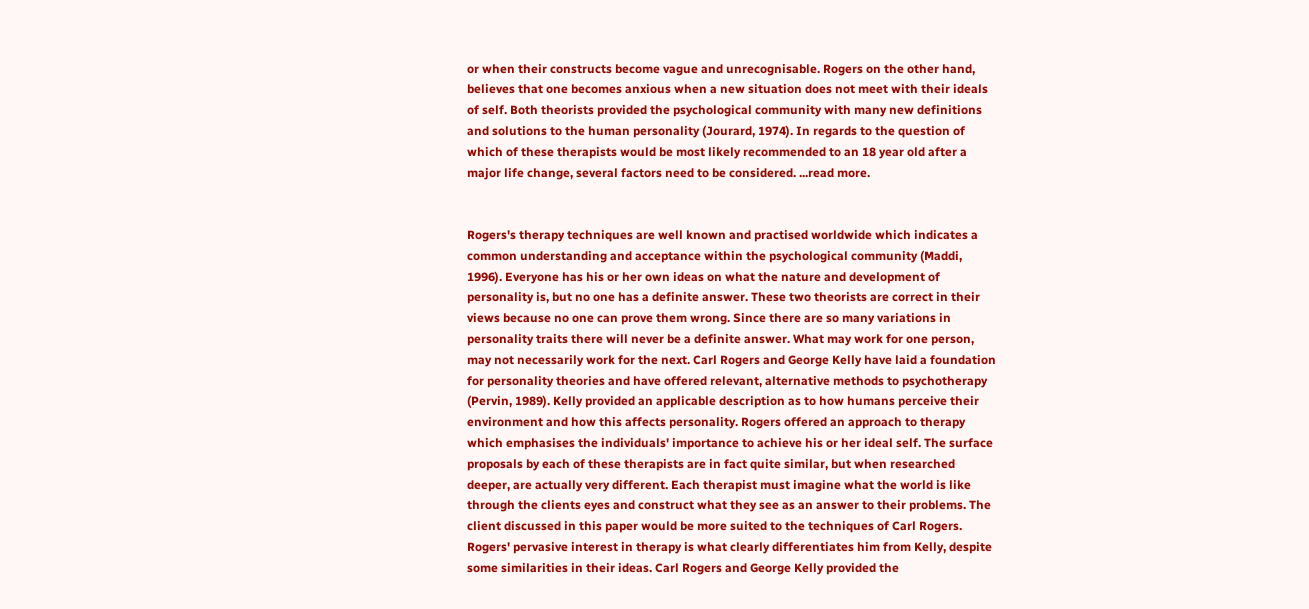or when their constructs become vague and unrecognisable. Rogers on the other hand, believes that one becomes anxious when a new situation does not meet with their ideals of self. Both theorists provided the psychological community with many new definitions and solutions to the human personality (Jourard, 1974). In regards to the question of which of these therapists would be most likely recommended to an 18 year old after a major life change, several factors need to be considered. ...read more.


Rogers's therapy techniques are well known and practised worldwide which indicates a common understanding and acceptance within the psychological community (Maddi, 1996). Everyone has his or her own ideas on what the nature and development of personality is, but no one has a definite answer. These two theorists are correct in their views because no one can prove them wrong. Since there are so many variations in personality traits there will never be a definite answer. What may work for one person, may not necessarily work for the next. Carl Rogers and George Kelly have laid a foundation for personality theories and have offered relevant, alternative methods to psychotherapy (Pervin, 1989). Kelly provided an applicable description as to how humans perceive their environment and how this affects personality. Rogers offered an approach to therapy which emphasises the individuals' importance to achieve his or her ideal self. The surface proposals by each of these therapists are in fact quite similar, but when researched deeper, are actually very different. Each therapist must imagine what the world is like through the clients eyes and construct what they see as an answer to their problems. The client discussed in this paper would be more suited to the techniques of Carl Rogers. Rogers' pervasive interest in therapy is what clearly differentiates him from Kelly, despite some similarities in their ideas. Carl Rogers and George Kelly provided the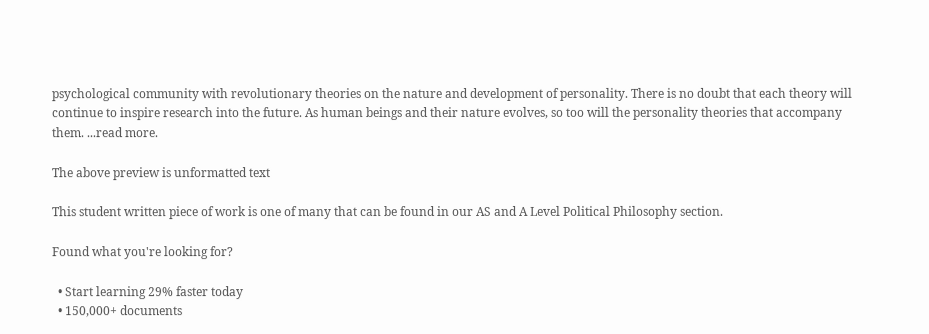psychological community with revolutionary theories on the nature and development of personality. There is no doubt that each theory will continue to inspire research into the future. As human beings and their nature evolves, so too will the personality theories that accompany them. ...read more.

The above preview is unformatted text

This student written piece of work is one of many that can be found in our AS and A Level Political Philosophy section.

Found what you're looking for?

  • Start learning 29% faster today
  • 150,000+ documents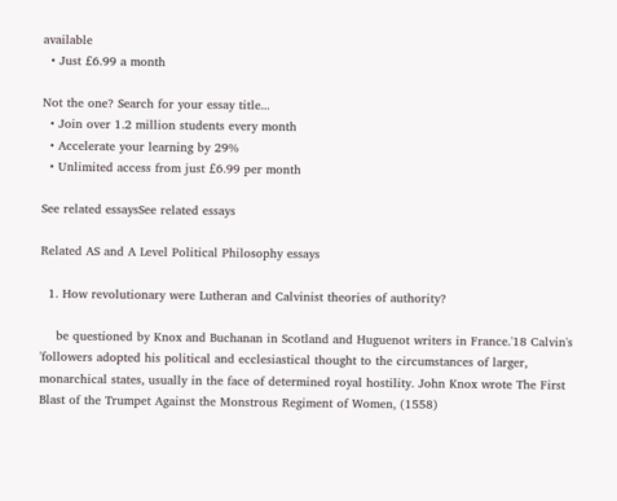available
  • Just £6.99 a month

Not the one? Search for your essay title...
  • Join over 1.2 million students every month
  • Accelerate your learning by 29%
  • Unlimited access from just £6.99 per month

See related essaysSee related essays

Related AS and A Level Political Philosophy essays

  1. How revolutionary were Lutheran and Calvinist theories of authority?

    be questioned by Knox and Buchanan in Scotland and Huguenot writers in France.'18 Calvin's 'followers adopted his political and ecclesiastical thought to the circumstances of larger, monarchical states, usually in the face of determined royal hostility. John Knox wrote The First Blast of the Trumpet Against the Monstrous Regiment of Women, (1558)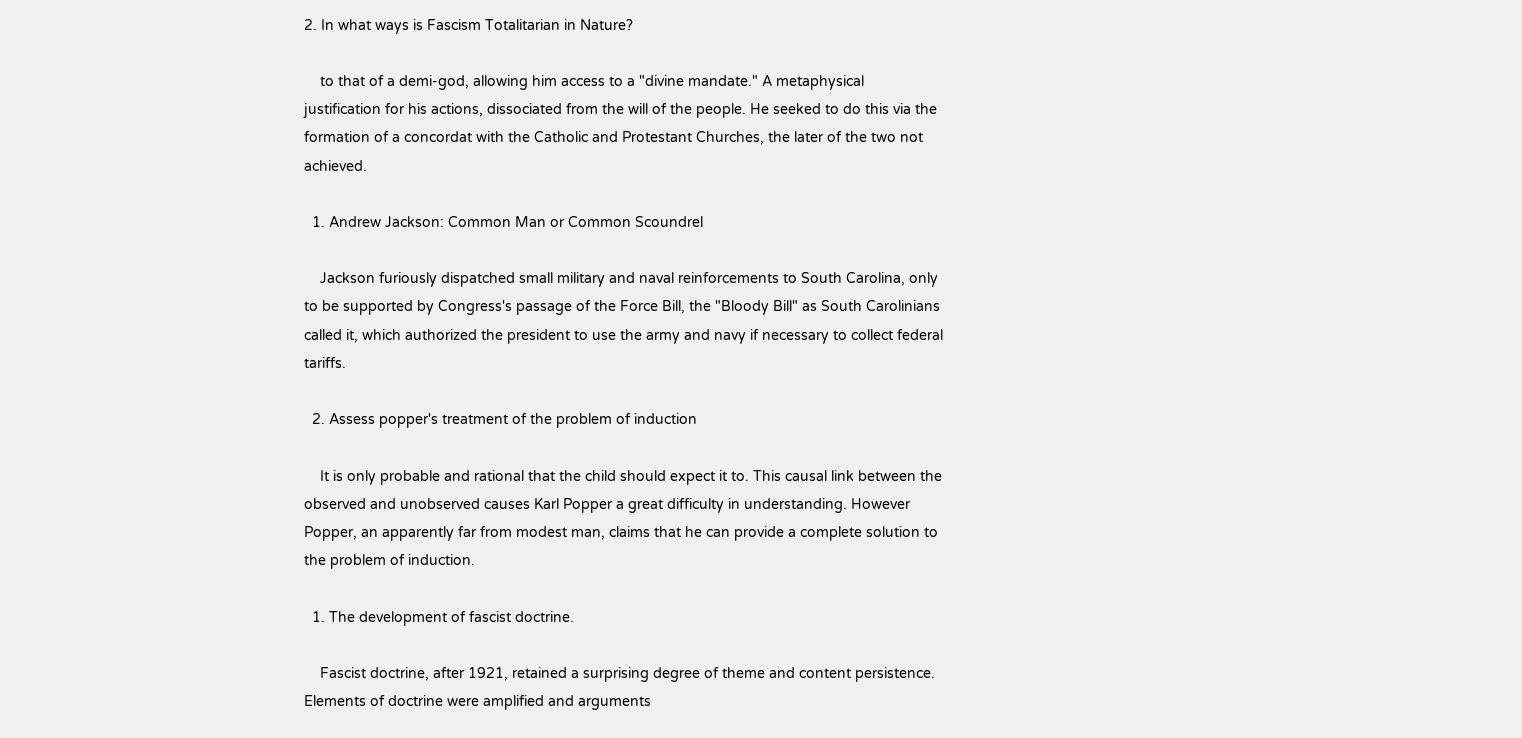2. In what ways is Fascism Totalitarian in Nature?

    to that of a demi-god, allowing him access to a "divine mandate." A metaphysical justification for his actions, dissociated from the will of the people. He seeked to do this via the formation of a concordat with the Catholic and Protestant Churches, the later of the two not achieved.

  1. Andrew Jackson: Common Man or Common Scoundrel

    Jackson furiously dispatched small military and naval reinforcements to South Carolina, only to be supported by Congress's passage of the Force Bill, the "Bloody Bill" as South Carolinians called it, which authorized the president to use the army and navy if necessary to collect federal tariffs.

  2. Assess popper's treatment of the problem of induction

    It is only probable and rational that the child should expect it to. This causal link between the observed and unobserved causes Karl Popper a great difficulty in understanding. However Popper, an apparently far from modest man, claims that he can provide a complete solution to the problem of induction.

  1. The development of fascist doctrine.

    Fascist doctrine, after 1921, retained a surprising degree of theme and content persistence. Elements of doctrine were amplified and arguments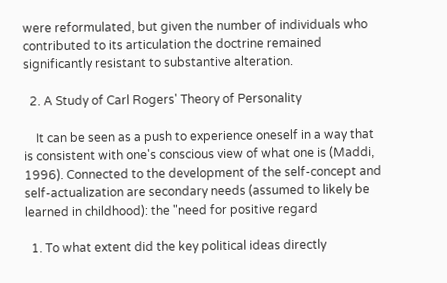were reformulated, but given the number of individuals who contributed to its articulation the doctrine remained significantly resistant to substantive alteration.

  2. A Study of Carl Rogers' Theory of Personality

    It can be seen as a push to experience oneself in a way that is consistent with one's conscious view of what one is (Maddi, 1996). Connected to the development of the self-concept and self-actualization are secondary needs (assumed to likely be learned in childhood): the "need for positive regard

  1. To what extent did the key political ideas directly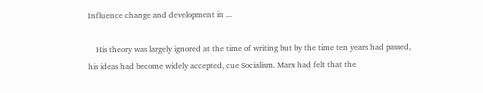Influence change and development in ...

    His theory was largely ignored at the time of writing but by the time ten years had passed, his ideas had become widely accepted, cue Socialism. Marx had felt that the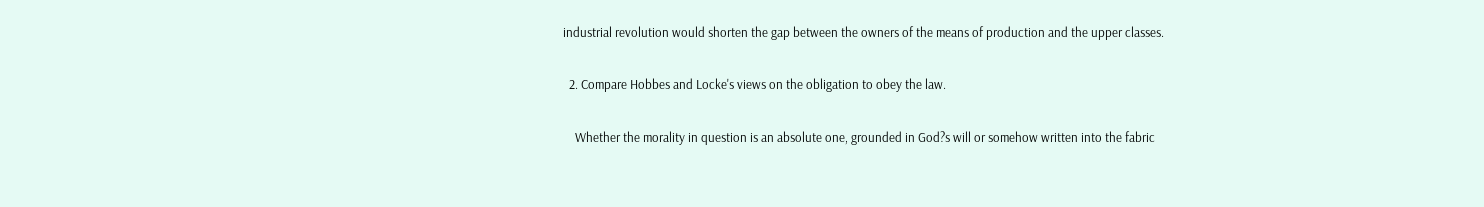industrial revolution would shorten the gap between the owners of the means of production and the upper classes.

  2. Compare Hobbes and Locke's views on the obligation to obey the law.

    Whether the morality in question is an absolute one, grounded in God?s will or somehow written into the fabric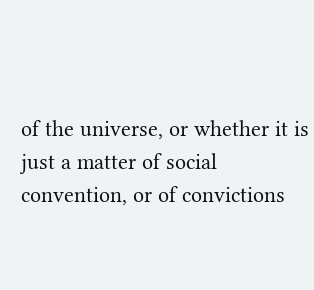of the universe, or whether it is just a matter of social convention, or of convictions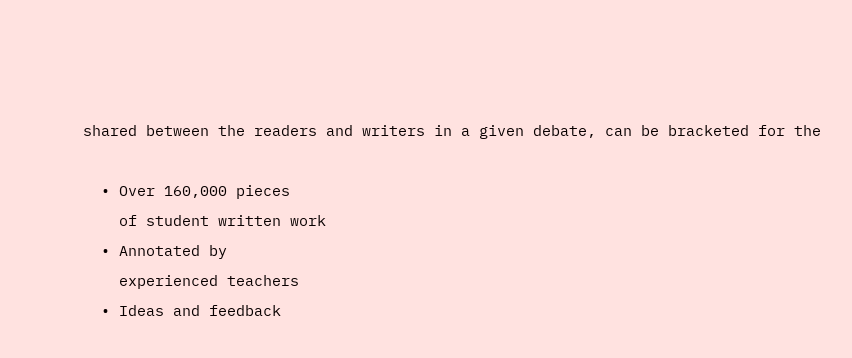shared between the readers and writers in a given debate, can be bracketed for the

  • Over 160,000 pieces
    of student written work
  • Annotated by
    experienced teachers
  • Ideas and feedback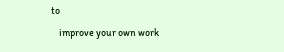to
    improve your own work